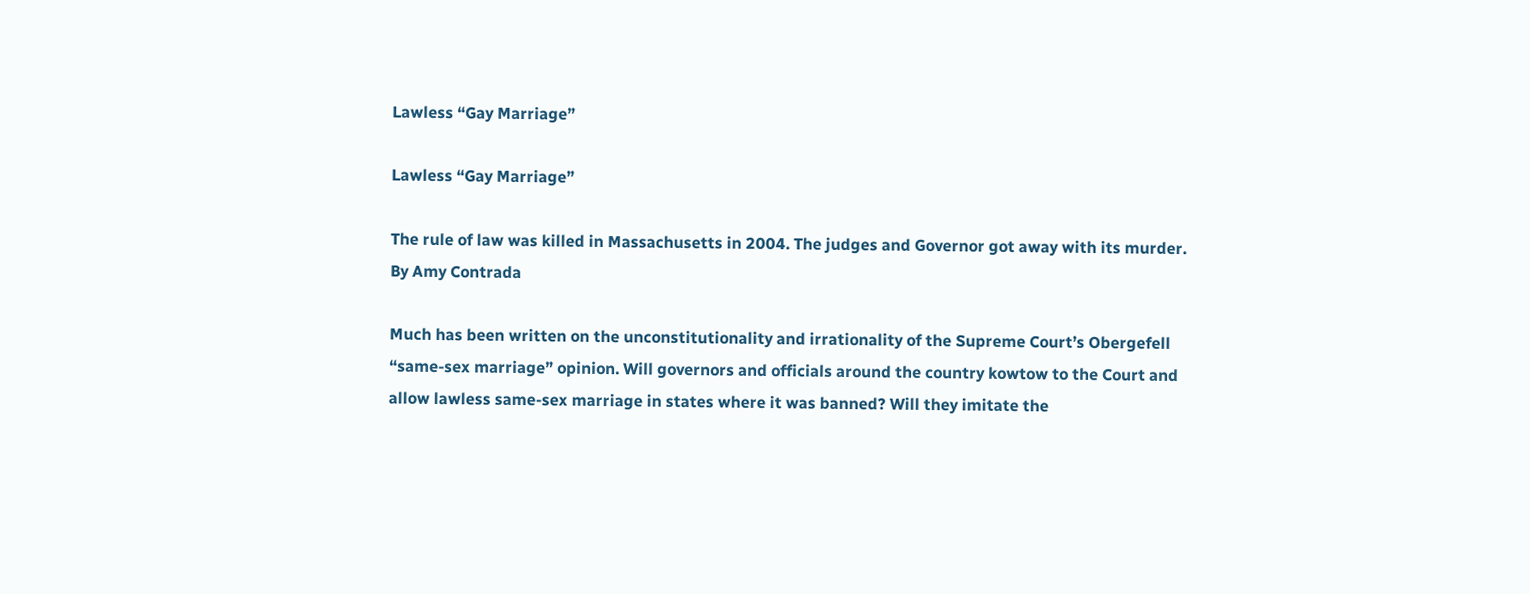Lawless “Gay Marriage”

Lawless “Gay Marriage”

The rule of law was killed in Massachusetts in 2004. The judges and Governor got away with its murder.
By Amy Contrada

Much has been written on the unconstitutionality and irrationality of the Supreme Court’s Obergefell “same-sex marriage” opinion. Will governors and officials around the country kowtow to the Court and allow lawless same-sex marriage in states where it was banned? Will they imitate the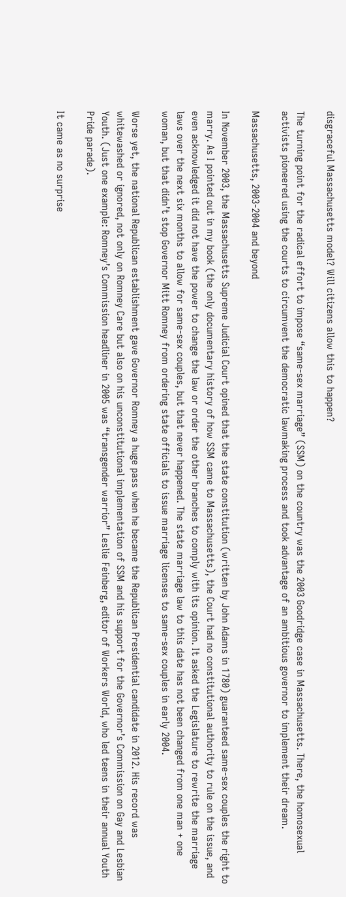disgraceful Massachusetts model? Will citizens allow this to happen?

The turning point for the radical effort to impose “same-sex marriage” (SSM) on the country was the 2003 Goodridge case in Massachusetts. There, the homosexual activists pioneered using the courts to circumvent the democratic lawmaking process and took advantage of an ambitious governor to implement their dream.

Massachusetts, 2003-2004 and beyond

In November 2003, the Massachusetts Supreme Judicial Court opined that the state constitution (written by John Adams in 1780) guaranteed same-sex couples the right to marry. As I pointed out in my book (the only documentary history of how SSM came to Massachusetts), the Court had no constitutional authority to rule on the issue, and even acknowledged it did not have the power to change the law or order the other branches to comply with its opinion. It asked the Legislature to rewrite the marriage laws over the next six months to allow for same-sex couples, but that never happened. The state marriage law to this date has not been changed from one man + one woman, but that didn’t stop Governor Mitt Romney from ordering state officials to issue marriage licenses to same-sex couples in early 2004.

Worse yet, the national Republican establishment gave Governor Romney a huge pass when he became the Republican Presidential candidate in 2012. His record was whitewashed or ignored, not only on Romney Care but also on his unconstitutional implementation of SSM and his support for the Governor’s Commission on Gay and Lesbian Youth. (Just one example: Romney’s Commission headliner in 2005 was “transgender warrior” Leslie Feinberg, editor of Workers World, who led teens in their annual Youth Pride parade).

It came as no surprise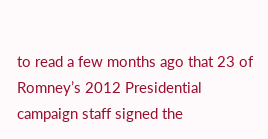to read a few months ago that 23 of Romney’s 2012 Presidential campaign staff signed the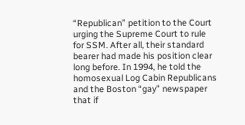“Republican” petition to the Court urging the Supreme Court to rule for SSM. After all, their standard bearer had made his position clear long before. In 1994, he told the homosexual Log Cabin Republicans and the Boston “gay” newspaper that if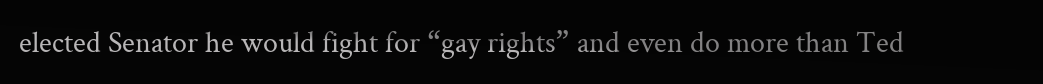elected Senator he would fight for “gay rights” and even do more than Ted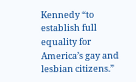Kennedy “to establish full equality for America’s gay and lesbian citizens.”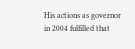His actions as governor in 2004 fulfilled that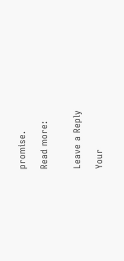promise.

Read more:


Leave a Reply

Your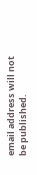email address will not be published.